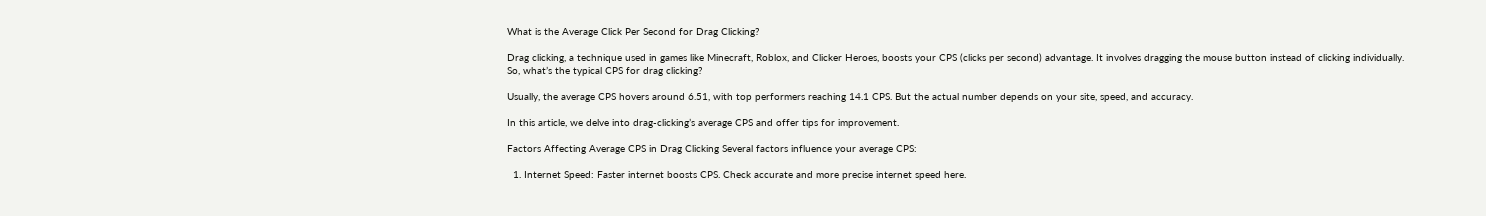What is the Average Click Per Second for Drag Clicking?

Drag clicking, a technique used in games like Minecraft, Roblox, and Clicker Heroes, boosts your CPS (clicks per second) advantage. It involves dragging the mouse button instead of clicking individually. So, what’s the typical CPS for drag clicking?

Usually, the average CPS hovers around 6.51, with top performers reaching 14.1 CPS. But the actual number depends on your site, speed, and accuracy.

In this article, we delve into drag-clicking’s average CPS and offer tips for improvement.

Factors Affecting Average CPS in Drag Clicking Several factors influence your average CPS:

  1. Internet Speed: Faster internet boosts CPS. Check accurate and more precise internet speed here.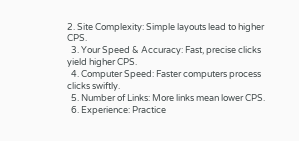2. Site Complexity: Simple layouts lead to higher CPS.
  3. Your Speed & Accuracy: Fast, precise clicks yield higher CPS.
  4. Computer Speed: Faster computers process clicks swiftly.
  5. Number of Links: More links mean lower CPS.
  6. Experience: Practice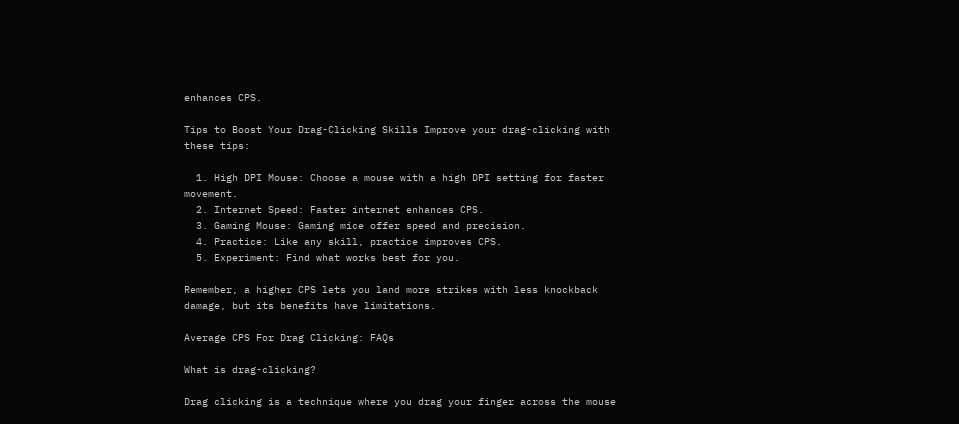enhances CPS.

Tips to Boost Your Drag-Clicking Skills Improve your drag-clicking with these tips:

  1. High DPI Mouse: Choose a mouse with a high DPI setting for faster movement.
  2. Internet Speed: Faster internet enhances CPS.
  3. Gaming Mouse: Gaming mice offer speed and precision.
  4. Practice: Like any skill, practice improves CPS.
  5. Experiment: Find what works best for you.

Remember, a higher CPS lets you land more strikes with less knockback damage, but its benefits have limitations.

Average CPS For Drag Clicking: FAQs

What is drag-clicking?

Drag clicking is a technique where you drag your finger across the mouse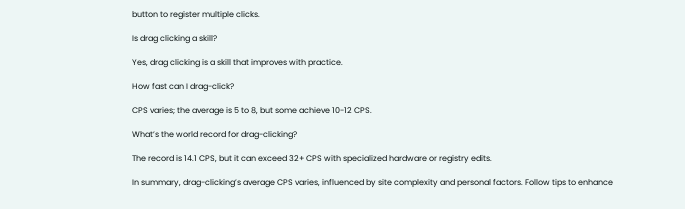button to register multiple clicks.

Is drag clicking a skill?

Yes, drag clicking is a skill that improves with practice.

How fast can I drag-click?

CPS varies; the average is 5 to 8, but some achieve 10-12 CPS.

What’s the world record for drag-clicking?

The record is 14.1 CPS, but it can exceed 32+ CPS with specialized hardware or registry edits.

In summary, drag-clicking’s average CPS varies, influenced by site complexity and personal factors. Follow tips to enhance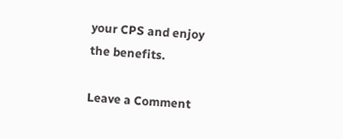your CPS and enjoy the benefits.

Leave a Comment